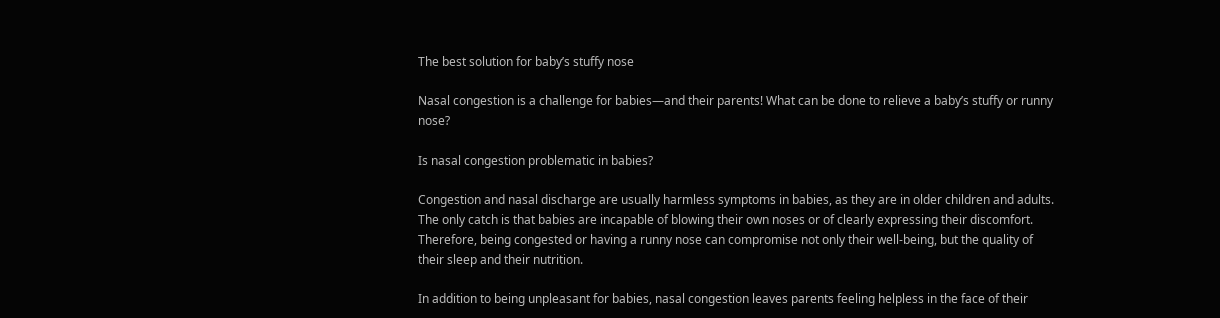The best solution for baby’s stuffy nose

Nasal congestion is a challenge for babies―and their parents! What can be done to relieve a baby’s stuffy or runny nose?

Is nasal congestion problematic in babies?

Congestion and nasal discharge are usually harmless symptoms in babies, as they are in older children and adults. The only catch is that babies are incapable of blowing their own noses or of clearly expressing their discomfort. Therefore, being congested or having a runny nose can compromise not only their well-being, but the quality of their sleep and their nutrition.

In addition to being unpleasant for babies, nasal congestion leaves parents feeling helpless in the face of their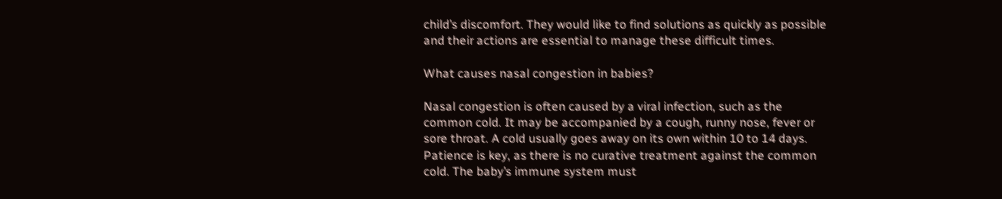child’s discomfort. They would like to find solutions as quickly as possible and their actions are essential to manage these difficult times.

What causes nasal congestion in babies?

Nasal congestion is often caused by a viral infection, such as the common cold. It may be accompanied by a cough, runny nose, fever or sore throat. A cold usually goes away on its own within 10 to 14 days. Patience is key, as there is no curative treatment against the common cold. The baby’s immune system must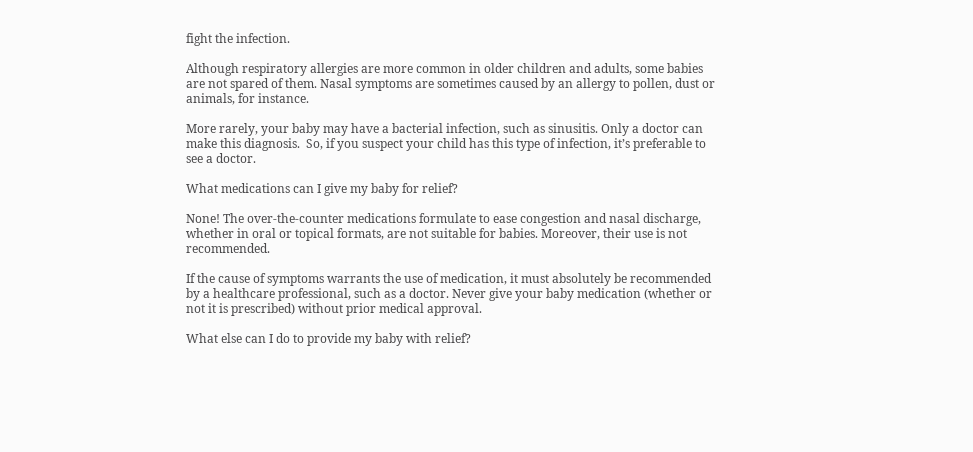fight the infection.

Although respiratory allergies are more common in older children and adults, some babies are not spared of them. Nasal symptoms are sometimes caused by an allergy to pollen, dust or animals, for instance.

More rarely, your baby may have a bacterial infection, such as sinusitis. Only a doctor can make this diagnosis.  So, if you suspect your child has this type of infection, it’s preferable to see a doctor.

What medications can I give my baby for relief?

None! The over-the-counter medications formulate to ease congestion and nasal discharge, whether in oral or topical formats, are not suitable for babies. Moreover, their use is not recommended.

If the cause of symptoms warrants the use of medication, it must absolutely be recommended by a healthcare professional, such as a doctor. Never give your baby medication (whether or not it is prescribed) without prior medical approval.

What else can I do to provide my baby with relief?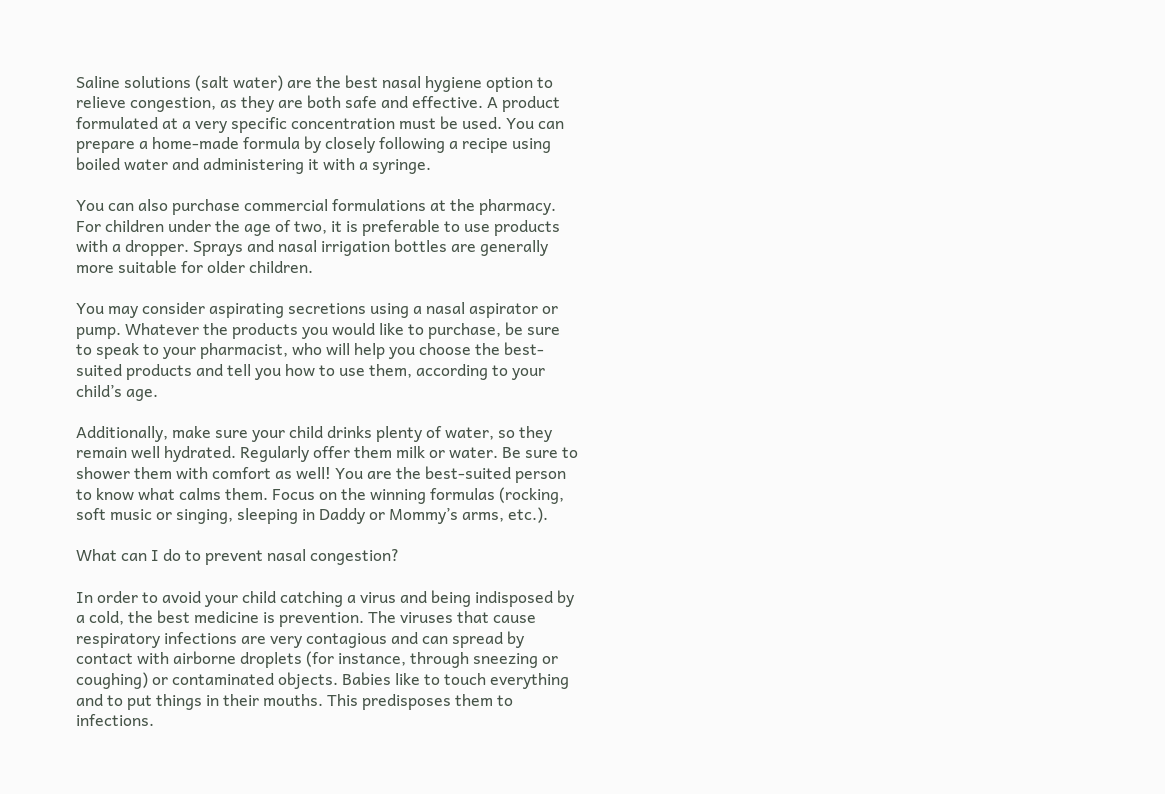Saline solutions (salt water) are the best nasal hygiene option to relieve congestion, as they are both safe and effective. A product formulated at a very specific concentration must be used. You can prepare a home-made formula by closely following a recipe using boiled water and administering it with a syringe.

You can also purchase commercial formulations at the pharmacy. For children under the age of two, it is preferable to use products with a dropper. Sprays and nasal irrigation bottles are generally more suitable for older children.

You may consider aspirating secretions using a nasal aspirator or pump. Whatever the products you would like to purchase, be sure to speak to your pharmacist, who will help you choose the best-suited products and tell you how to use them, according to your child’s age.

Additionally, make sure your child drinks plenty of water, so they remain well hydrated. Regularly offer them milk or water. Be sure to shower them with comfort as well! You are the best-suited person to know what calms them. Focus on the winning formulas (rocking, soft music or singing, sleeping in Daddy or Mommy’s arms, etc.).

What can I do to prevent nasal congestion?

In order to avoid your child catching a virus and being indisposed by a cold, the best medicine is prevention. The viruses that cause respiratory infections are very contagious and can spread by contact with airborne droplets (for instance, through sneezing or coughing) or contaminated objects. Babies like to touch everything and to put things in their mouths. This predisposes them to infections.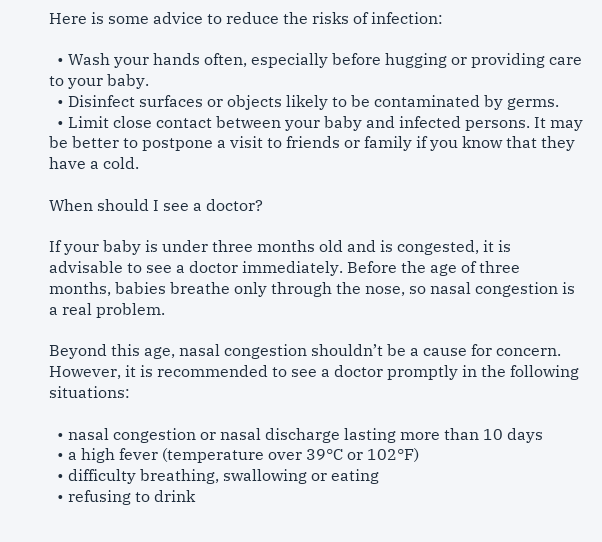Here is some advice to reduce the risks of infection:

  • Wash your hands often, especially before hugging or providing care to your baby.
  • Disinfect surfaces or objects likely to be contaminated by germs.
  • Limit close contact between your baby and infected persons. It may be better to postpone a visit to friends or family if you know that they have a cold.

When should I see a doctor?

If your baby is under three months old and is congested, it is advisable to see a doctor immediately. Before the age of three months, babies breathe only through the nose, so nasal congestion is a real problem.

Beyond this age, nasal congestion shouldn’t be a cause for concern. However, it is recommended to see a doctor promptly in the following situations:

  • nasal congestion or nasal discharge lasting more than 10 days
  • a high fever (temperature over 39°C or 102°F)
  • difficulty breathing, swallowing or eating
  • refusing to drink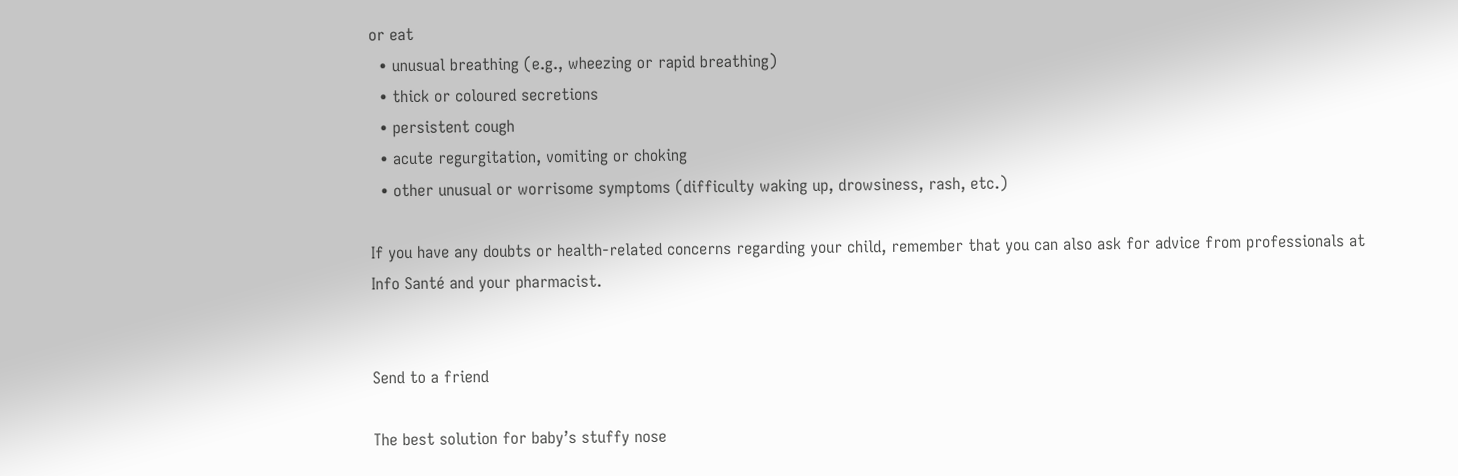or eat
  • unusual breathing (e.g., wheezing or rapid breathing)
  • thick or coloured secretions
  • persistent cough
  • acute regurgitation, vomiting or choking
  • other unusual or worrisome symptoms (difficulty waking up, drowsiness, rash, etc.)

If you have any doubts or health-related concerns regarding your child, remember that you can also ask for advice from professionals at Info Santé and your pharmacist.


Send to a friend

The best solution for baby’s stuffy nose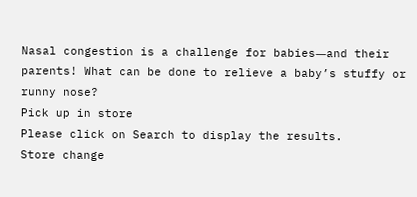Nasal congestion is a challenge for babies―and their parents! What can be done to relieve a baby’s stuffy or runny nose?
Pick up in store
Please click on Search to display the results.
Store change